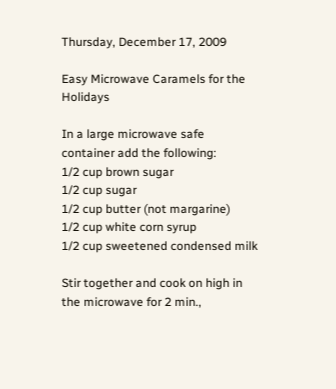Thursday, December 17, 2009

Easy Microwave Caramels for the Holidays

In a large microwave safe container add the following:
1/2 cup brown sugar
1/2 cup sugar
1/2 cup butter (not margarine)
1/2 cup white corn syrup
1/2 cup sweetened condensed milk

Stir together and cook on high in the microwave for 2 min.,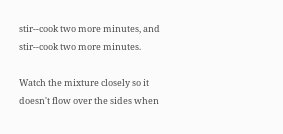stir--cook two more minutes, and
stir--cook two more minutes.

Watch the mixture closely so it doesn't flow over the sides when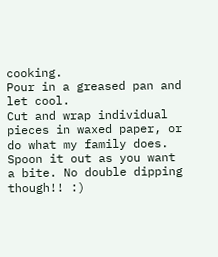cooking.
Pour in a greased pan and let cool.
Cut and wrap individual pieces in waxed paper, or do what my family does. Spoon it out as you want a bite. No double dipping though!! :)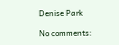Denise Park

No comments: